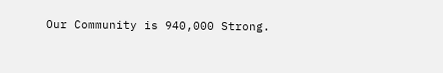Our Community is 940,000 Strong.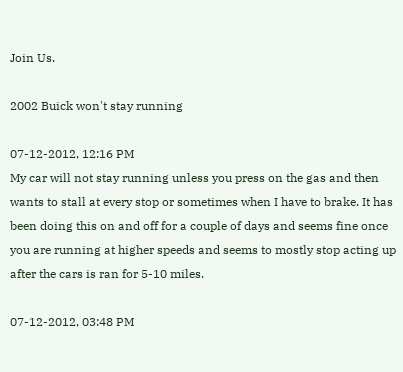Join Us.

2002 Buick won't stay running

07-12-2012, 12:16 PM
My car will not stay running unless you press on the gas and then wants to stall at every stop or sometimes when I have to brake. It has been doing this on and off for a couple of days and seems fine once you are running at higher speeds and seems to mostly stop acting up after the cars is ran for 5-10 miles.

07-12-2012, 03:48 PM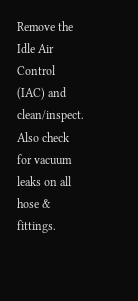Remove the Idle Air Control (IAC) and clean/inspect. Also check for vacuum leaks on all hose & fittings.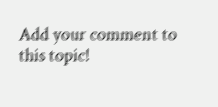Add your comment to this topic!